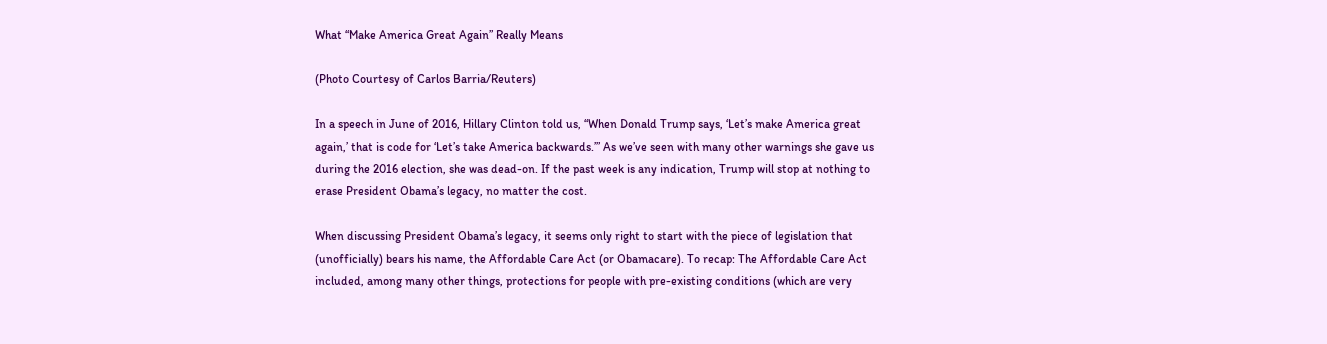What “Make America Great Again” Really Means

(Photo Courtesy of Carlos Barria/Reuters)

In a speech in June of 2016, Hillary Clinton told us, “When Donald Trump says, ‘Let’s make America great again,’ that is code for ‘Let’s take America backwards.’” As we’ve seen with many other warnings she gave us during the 2016 election, she was dead-on. If the past week is any indication, Trump will stop at nothing to erase President Obama’s legacy, no matter the cost.

When discussing President Obama’s legacy, it seems only right to start with the piece of legislation that (unofficially) bears his name, the Affordable Care Act (or Obamacare). To recap: The Affordable Care Act included, among many other things, protections for people with pre-existing conditions (which are very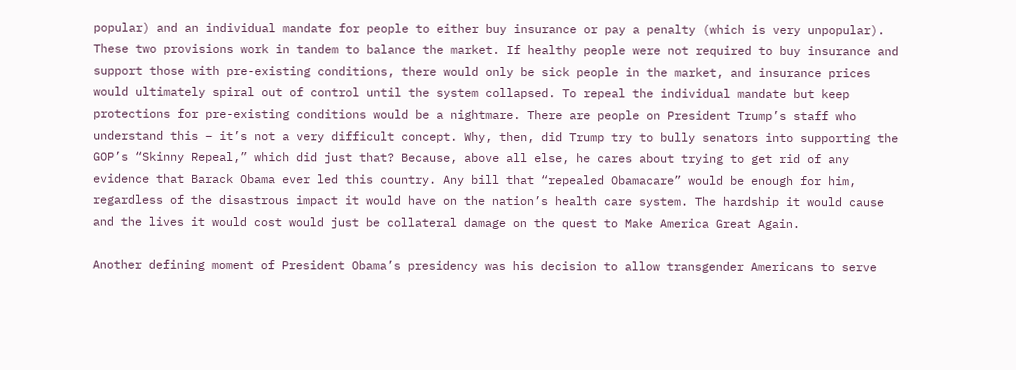popular) and an individual mandate for people to either buy insurance or pay a penalty (which is very unpopular). These two provisions work in tandem to balance the market. If healthy people were not required to buy insurance and support those with pre-existing conditions, there would only be sick people in the market, and insurance prices would ultimately spiral out of control until the system collapsed. To repeal the individual mandate but keep protections for pre-existing conditions would be a nightmare. There are people on President Trump’s staff who understand this – it’s not a very difficult concept. Why, then, did Trump try to bully senators into supporting the GOP’s “Skinny Repeal,” which did just that? Because, above all else, he cares about trying to get rid of any evidence that Barack Obama ever led this country. Any bill that “repealed Obamacare” would be enough for him, regardless of the disastrous impact it would have on the nation’s health care system. The hardship it would cause and the lives it would cost would just be collateral damage on the quest to Make America Great Again.

Another defining moment of President Obama’s presidency was his decision to allow transgender Americans to serve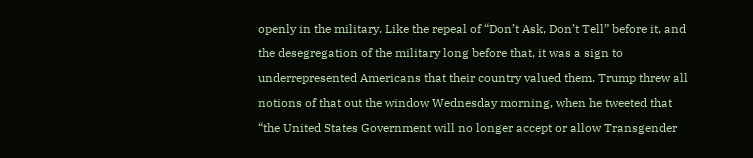openly in the military. Like the repeal of “Don’t Ask, Don’t Tell” before it, and the desegregation of the military long before that, it was a sign to underrepresented Americans that their country valued them. Trump threw all notions of that out the window Wednesday morning, when he tweeted that “the United States Government will no longer accept or allow Transgender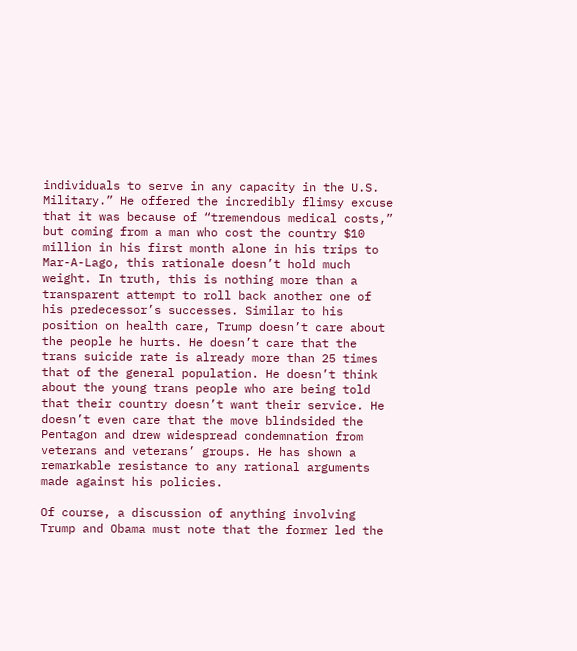individuals to serve in any capacity in the U.S. Military.” He offered the incredibly flimsy excuse that it was because of “tremendous medical costs,” but coming from a man who cost the country $10 million in his first month alone in his trips to Mar-A-Lago, this rationale doesn’t hold much weight. In truth, this is nothing more than a transparent attempt to roll back another one of his predecessor’s successes. Similar to his position on health care, Trump doesn’t care about the people he hurts. He doesn’t care that the trans suicide rate is already more than 25 times that of the general population. He doesn’t think about the young trans people who are being told that their country doesn’t want their service. He doesn’t even care that the move blindsided the Pentagon and drew widespread condemnation from veterans and veterans’ groups. He has shown a remarkable resistance to any rational arguments made against his policies.

Of course, a discussion of anything involving Trump and Obama must note that the former led the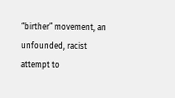“birther” movement, an unfounded, racist attempt to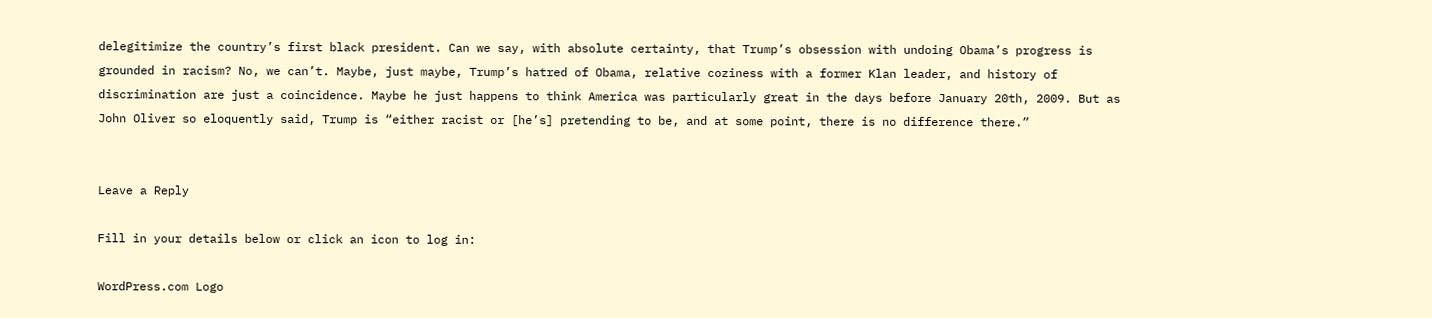delegitimize the country’s first black president. Can we say, with absolute certainty, that Trump’s obsession with undoing Obama’s progress is grounded in racism? No, we can’t. Maybe, just maybe, Trump’s hatred of Obama, relative coziness with a former Klan leader, and history of discrimination are just a coincidence. Maybe he just happens to think America was particularly great in the days before January 20th, 2009. But as John Oliver so eloquently said, Trump is “either racist or [he’s] pretending to be, and at some point, there is no difference there.”


Leave a Reply

Fill in your details below or click an icon to log in:

WordPress.com Logo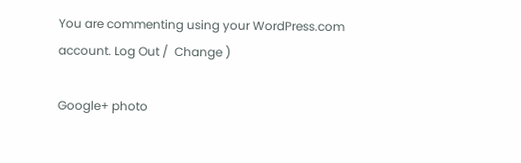You are commenting using your WordPress.com account. Log Out /  Change )

Google+ photo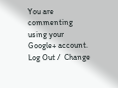You are commenting using your Google+ account. Log Out /  Change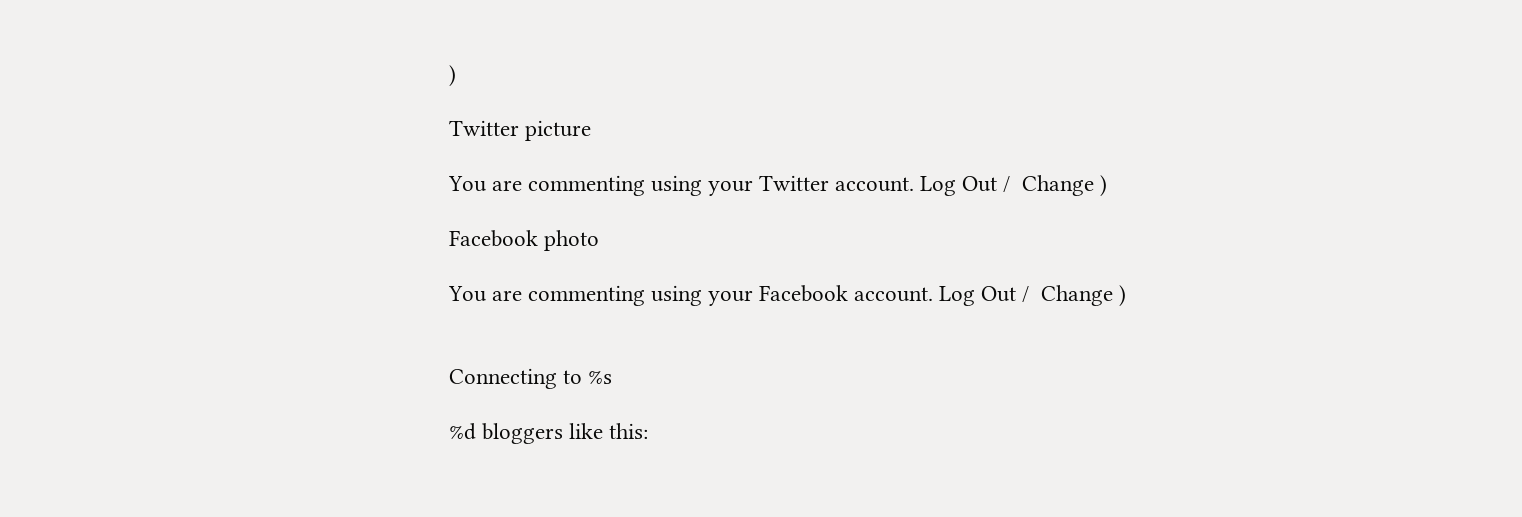)

Twitter picture

You are commenting using your Twitter account. Log Out /  Change )

Facebook photo

You are commenting using your Facebook account. Log Out /  Change )


Connecting to %s

%d bloggers like this: